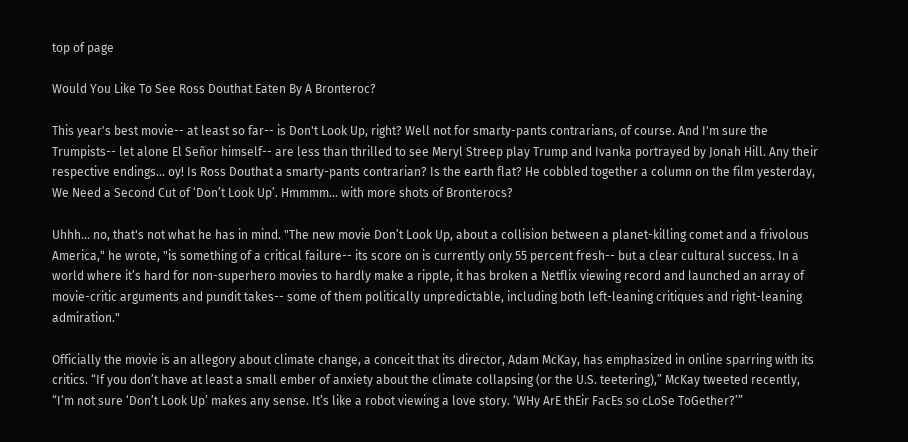top of page

Would You Like To See Ross Douthat Eaten By A Bronteroc?

This year's best movie-- at least so far-- is Don't Look Up, right? Well not for smarty-pants contrarians, of course. And I'm sure the Trumpists-- let alone El Señor himself-- are less than thrilled to see Meryl Streep play Trump and Ivanka portrayed by Jonah Hill. Any their respective endings... oy! Is Ross Douthat a smarty-pants contrarian? Is the earth flat? He cobbled together a column on the film yesterday, We Need a Second Cut of ‘Don’t Look Up’. Hmmmm... with more shots of Bronterocs?

Uhhh... no, that's not what he has in mind. "The new movie Don’t Look Up, about a collision between a planet-killing comet and a frivolous America," he wrote, "is something of a critical failure-- its score on is currently only 55 percent fresh-- but a clear cultural success. In a world where it’s hard for non-superhero movies to hardly make a ripple, it has broken a Netflix viewing record and launched an array of movie-critic arguments and pundit takes-- some of them politically unpredictable, including both left-leaning critiques and right-leaning admiration."

Officially the movie is an allegory about climate change, a conceit that its director, Adam McKay, has emphasized in online sparring with its critics. “If you don’t have at least a small ember of anxiety about the climate collapsing (or the U.S. teetering),” McKay tweeted recently, “I’m not sure ‘Don’t Look Up’ makes any sense. It’s like a robot viewing a love story. ‘WHy ArE thEir FacEs so cLoSe ToGether?’”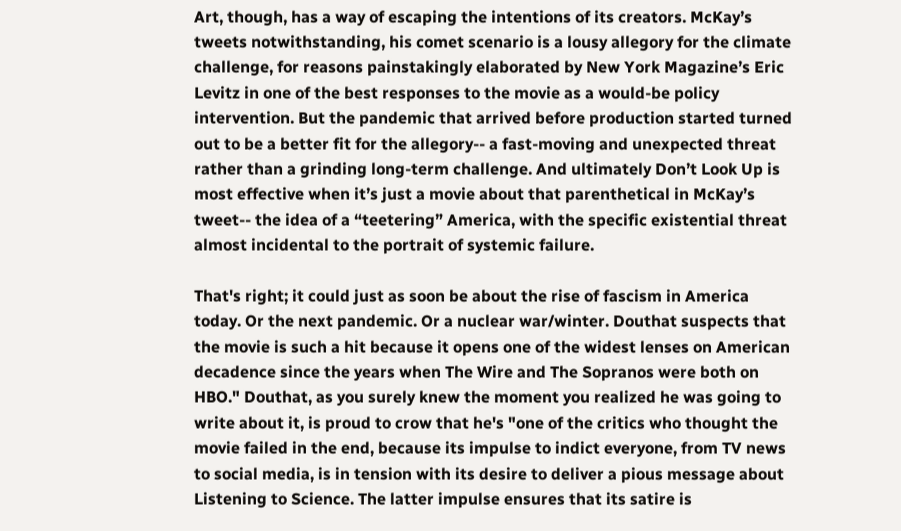Art, though, has a way of escaping the intentions of its creators. McKay’s tweets notwithstanding, his comet scenario is a lousy allegory for the climate challenge, for reasons painstakingly elaborated by New York Magazine’s Eric Levitz in one of the best responses to the movie as a would-be policy intervention. But the pandemic that arrived before production started turned out to be a better fit for the allegory-- a fast-moving and unexpected threat rather than a grinding long-term challenge. And ultimately Don’t Look Up is most effective when it’s just a movie about that parenthetical in McKay’s tweet-- the idea of a “teetering” America, with the specific existential threat almost incidental to the portrait of systemic failure.

That's right; it could just as soon be about the rise of fascism in America today. Or the next pandemic. Or a nuclear war/winter. Douthat suspects that the movie is such a hit because it opens one of the widest lenses on American decadence since the years when The Wire and The Sopranos were both on HBO." Douthat, as you surely knew the moment you realized he was going to write about it, is proud to crow that he's "one of the critics who thought the movie failed in the end, because its impulse to indict everyone, from TV news to social media, is in tension with its desire to deliver a pious message about Listening to Science. The latter impulse ensures that its satire is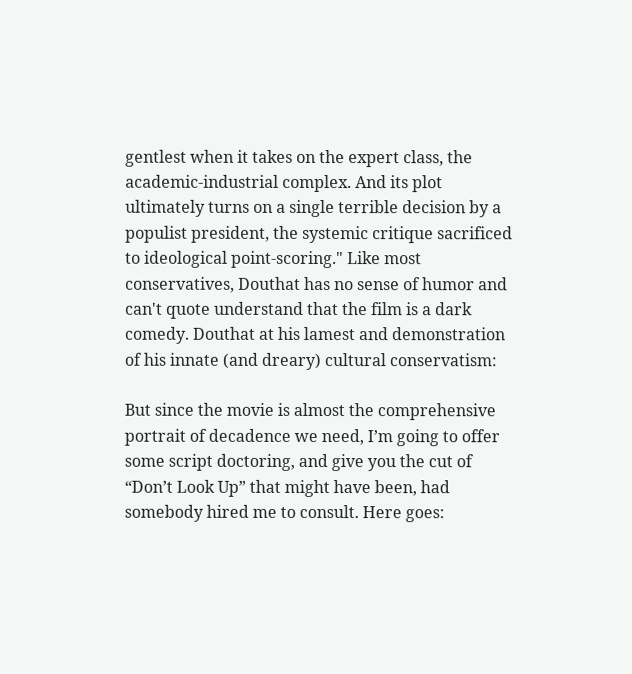gentlest when it takes on the expert class, the academic-industrial complex. And its plot ultimately turns on a single terrible decision by a populist president, the systemic critique sacrificed to ideological point-scoring." Like most conservatives, Douthat has no sense of humor and can't quote understand that the film is a dark comedy. Douthat at his lamest and demonstration of his innate (and dreary) cultural conservatism:

But since the movie is almost the comprehensive portrait of decadence we need, I’m going to offer some script doctoring, and give you the cut of “Don’t Look Up” that might have been, had somebody hired me to consult. Here goes: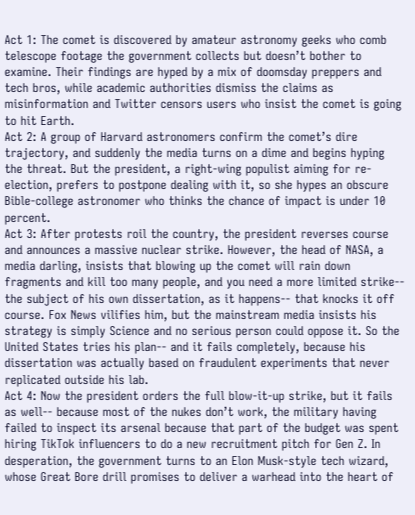Act 1: The comet is discovered by amateur astronomy geeks who comb telescope footage the government collects but doesn’t bother to examine. Their findings are hyped by a mix of doomsday preppers and tech bros, while academic authorities dismiss the claims as misinformation and Twitter censors users who insist the comet is going to hit Earth.
Act 2: A group of Harvard astronomers confirm the comet’s dire trajectory, and suddenly the media turns on a dime and begins hyping the threat. But the president, a right-wing populist aiming for re-election, prefers to postpone dealing with it, so she hypes an obscure Bible-college astronomer who thinks the chance of impact is under 10 percent.
Act 3: After protests roil the country, the president reverses course and announces a massive nuclear strike. However, the head of NASA, a media darling, insists that blowing up the comet will rain down fragments and kill too many people, and you need a more limited strike-- the subject of his own dissertation, as it happens-- that knocks it off course. Fox News vilifies him, but the mainstream media insists his strategy is simply Science and no serious person could oppose it. So the United States tries his plan-- and it fails completely, because his dissertation was actually based on fraudulent experiments that never replicated outside his lab.
Act 4: Now the president orders the full blow-it-up strike, but it fails as well-- because most of the nukes don’t work, the military having failed to inspect its arsenal because that part of the budget was spent hiring TikTok influencers to do a new recruitment pitch for Gen Z. In desperation, the government turns to an Elon Musk-style tech wizard, whose Great Bore drill promises to deliver a warhead into the heart of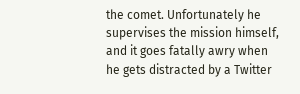the comet. Unfortunately he supervises the mission himself, and it goes fatally awry when he gets distracted by a Twitter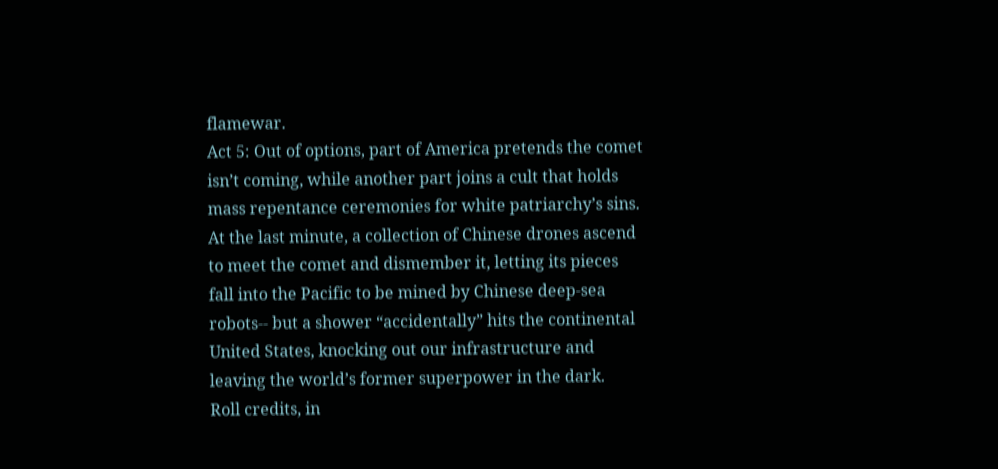flamewar.
Act 5: Out of options, part of America pretends the comet isn’t coming, while another part joins a cult that holds mass repentance ceremonies for white patriarchy’s sins. At the last minute, a collection of Chinese drones ascend to meet the comet and dismember it, letting its pieces fall into the Pacific to be mined by Chinese deep-sea robots-- but a shower “accidentally” hits the continental United States, knocking out our infrastructure and leaving the world’s former superpower in the dark.
Roll credits, in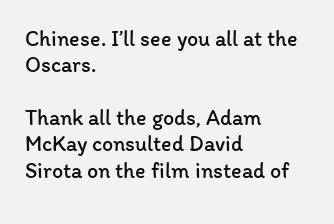Chinese. I’ll see you all at the Oscars.

Thank all the gods, Adam McKay consulted David Sirota on the film instead of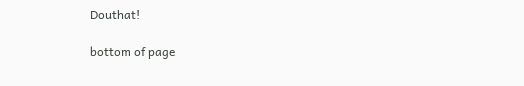Douthat!

bottom of page